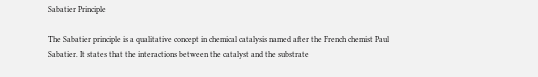Sabatier Principle

The Sabatier principle is a qualitative concept in chemical catalysis named after the French chemist Paul Sabatier. It states that the interactions between the catalyst and the substrate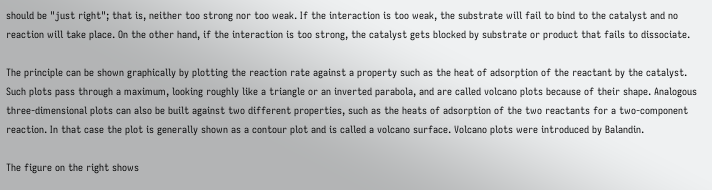should be "just right"; that is, neither too strong nor too weak. If the interaction is too weak, the substrate will fail to bind to the catalyst and no reaction will take place. On the other hand, if the interaction is too strong, the catalyst gets blocked by substrate or product that fails to dissociate.

The principle can be shown graphically by plotting the reaction rate against a property such as the heat of adsorption of the reactant by the catalyst. Such plots pass through a maximum, looking roughly like a triangle or an inverted parabola, and are called volcano plots because of their shape. Analogous three-dimensional plots can also be built against two different properties, such as the heats of adsorption of the two reactants for a two-component reaction. In that case the plot is generally shown as a contour plot and is called a volcano surface. Volcano plots were introduced by Balandin.

The figure on the right shows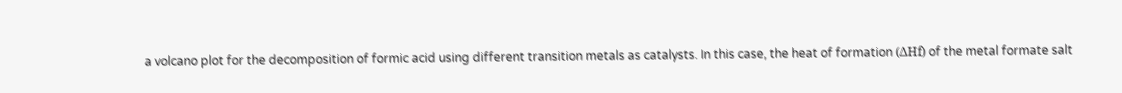a volcano plot for the decomposition of formic acid using different transition metals as catalysts. In this case, the heat of formation (ΔHf) of the metal formate salt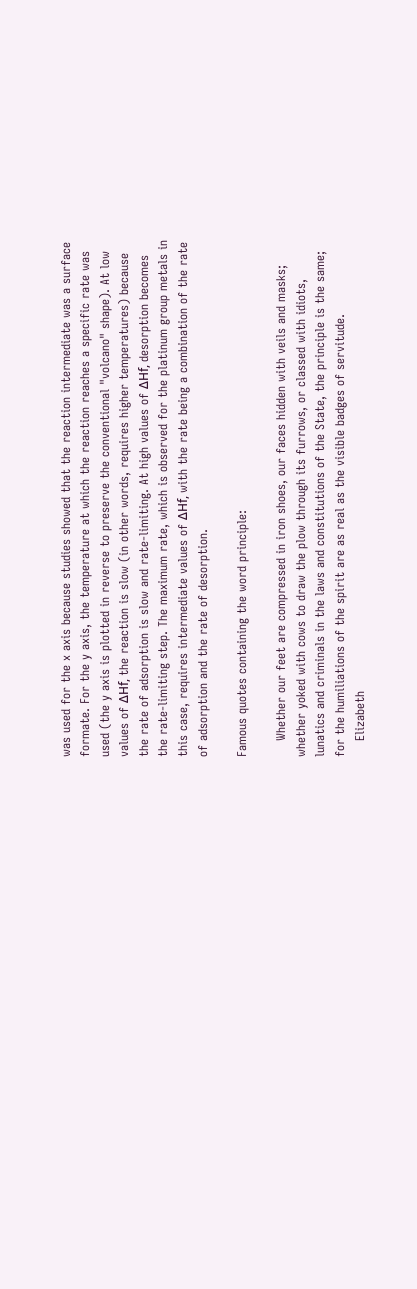was used for the x axis because studies showed that the reaction intermediate was a surface formate. For the y axis, the temperature at which the reaction reaches a specific rate was used (the y axis is plotted in reverse to preserve the conventional "volcano" shape). At low values of ΔHf, the reaction is slow (in other words, requires higher temperatures) because the rate of adsorption is slow and rate-limiting. At high values of ΔHf, desorption becomes the rate-limiting step. The maximum rate, which is observed for the platinum group metals in this case, requires intermediate values of ΔHf, with the rate being a combination of the rate of adsorption and the rate of desorption.

Famous quotes containing the word principle:

    Whether our feet are compressed in iron shoes, our faces hidden with veils and masks; whether yoked with cows to draw the plow through its furrows, or classed with idiots, lunatics and criminals in the laws and constitutions of the State, the principle is the same; for the humiliations of the spirit are as real as the visible badges of servitude.
    Elizabeth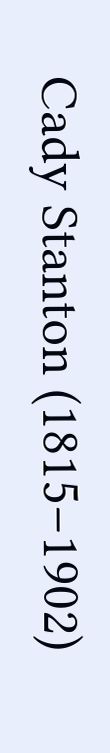Cady Stanton (1815–1902)